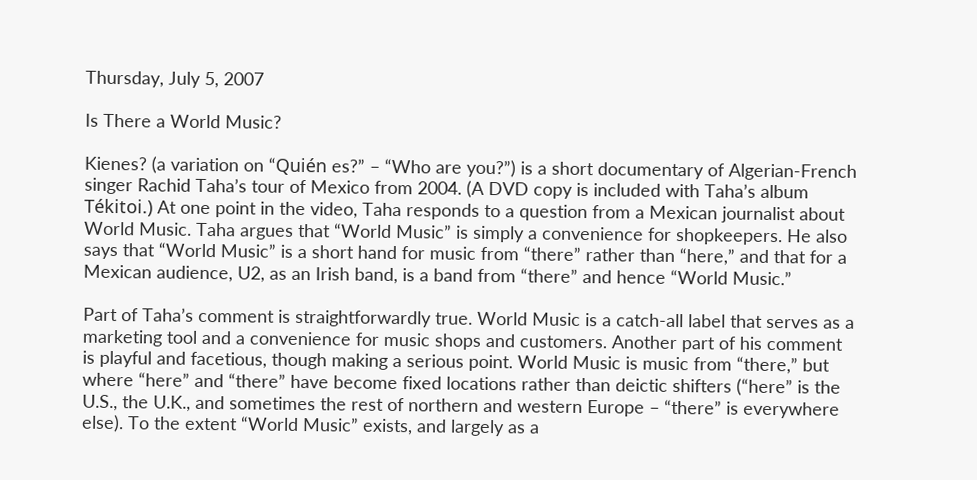Thursday, July 5, 2007

Is There a World Music?

Kienes? (a variation on “Quién es?” – “Who are you?”) is a short documentary of Algerian-French singer Rachid Taha’s tour of Mexico from 2004. (A DVD copy is included with Taha’s album Tékitoi.) At one point in the video, Taha responds to a question from a Mexican journalist about World Music. Taha argues that “World Music” is simply a convenience for shopkeepers. He also says that “World Music” is a short hand for music from “there” rather than “here,” and that for a Mexican audience, U2, as an Irish band, is a band from “there” and hence “World Music.”

Part of Taha’s comment is straightforwardly true. World Music is a catch-all label that serves as a marketing tool and a convenience for music shops and customers. Another part of his comment is playful and facetious, though making a serious point. World Music is music from “there,” but where “here” and “there” have become fixed locations rather than deictic shifters (“here” is the U.S., the U.K., and sometimes the rest of northern and western Europe – “there” is everywhere else). To the extent “World Music” exists, and largely as a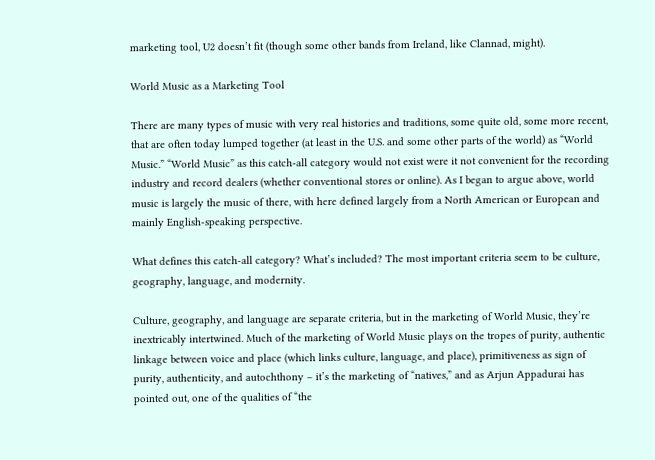marketing tool, U2 doesn’t fit (though some other bands from Ireland, like Clannad, might).

World Music as a Marketing Tool

There are many types of music with very real histories and traditions, some quite old, some more recent, that are often today lumped together (at least in the U.S. and some other parts of the world) as “World Music.” “World Music” as this catch-all category would not exist were it not convenient for the recording industry and record dealers (whether conventional stores or online). As I began to argue above, world music is largely the music of there, with here defined largely from a North American or European and mainly English-speaking perspective.

What defines this catch-all category? What’s included? The most important criteria seem to be culture, geography, language, and modernity.

Culture, geography, and language are separate criteria, but in the marketing of World Music, they’re inextricably intertwined. Much of the marketing of World Music plays on the tropes of purity, authentic linkage between voice and place (which links culture, language, and place), primitiveness as sign of purity, authenticity, and autochthony – it’s the marketing of “natives,” and as Arjun Appadurai has pointed out, one of the qualities of “the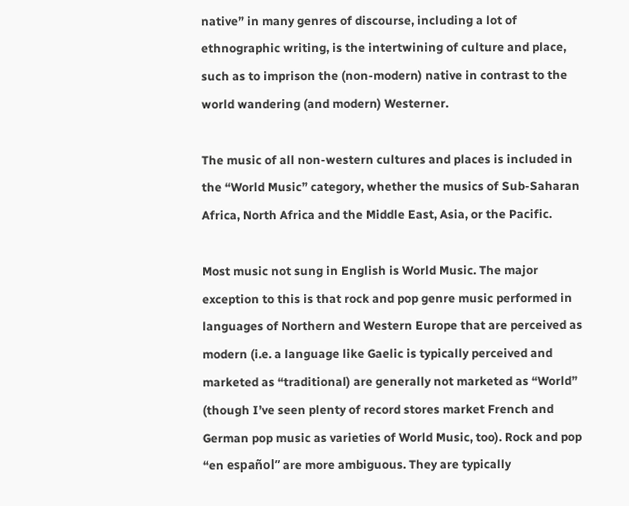native” in many genres of discourse, including a lot of ethnographic writing, is the intertwining of culture and place, such as to imprison the (non-modern) native in contrast to the world wandering (and modern) Westerner.

The music of all non-western cultures and places is included in the “World Music” category, whether the musics of Sub-Saharan Africa, North Africa and the Middle East, Asia, or the Pacific.

Most music not sung in English is World Music. The major exception to this is that rock and pop genre music performed in languages of Northern and Western Europe that are perceived as modern (i.e. a language like Gaelic is typically perceived and marketed as “traditional) are generally not marketed as “World” (though I’ve seen plenty of record stores market French and German pop music as varieties of World Music, too). Rock and pop “en español” are more ambiguous. They are typically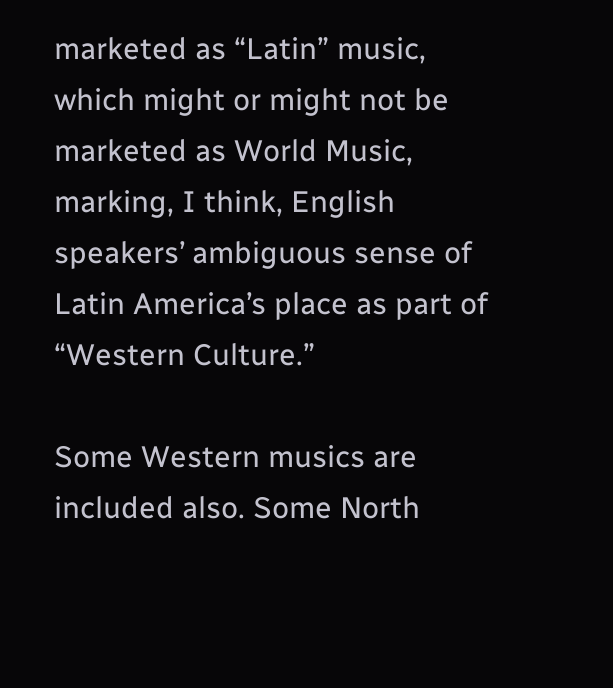marketed as “Latin” music, which might or might not be marketed as World Music, marking, I think, English speakers’ ambiguous sense of Latin America’s place as part of “Western Culture.”

Some Western musics are included also. Some North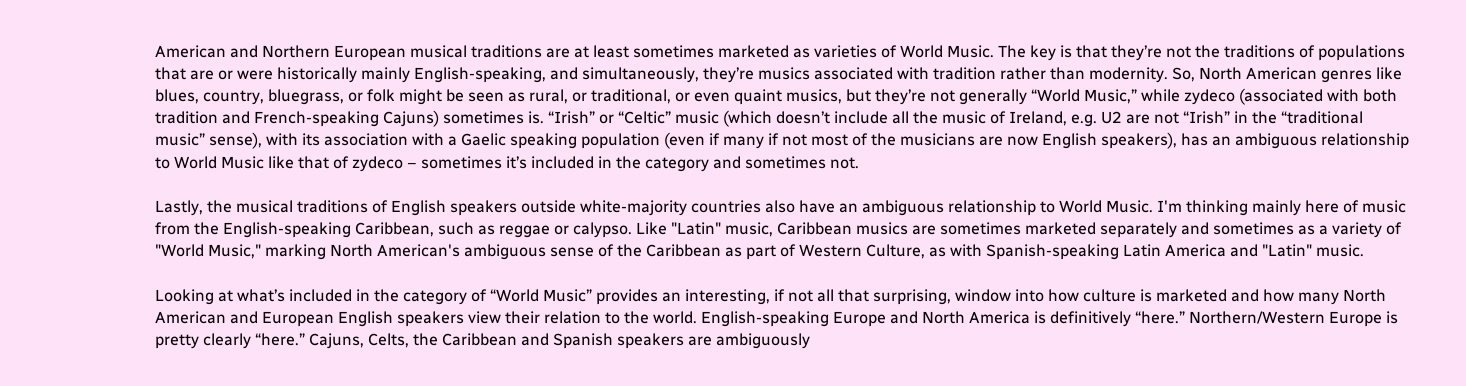American and Northern European musical traditions are at least sometimes marketed as varieties of World Music. The key is that they’re not the traditions of populations that are or were historically mainly English-speaking, and simultaneously, they’re musics associated with tradition rather than modernity. So, North American genres like blues, country, bluegrass, or folk might be seen as rural, or traditional, or even quaint musics, but they’re not generally “World Music,” while zydeco (associated with both tradition and French-speaking Cajuns) sometimes is. “Irish” or “Celtic” music (which doesn’t include all the music of Ireland, e.g. U2 are not “Irish” in the “traditional music” sense), with its association with a Gaelic speaking population (even if many if not most of the musicians are now English speakers), has an ambiguous relationship to World Music like that of zydeco – sometimes it’s included in the category and sometimes not.

Lastly, the musical traditions of English speakers outside white-majority countries also have an ambiguous relationship to World Music. I'm thinking mainly here of music from the English-speaking Caribbean, such as reggae or calypso. Like "Latin" music, Caribbean musics are sometimes marketed separately and sometimes as a variety of "World Music," marking North American's ambiguous sense of the Caribbean as part of Western Culture, as with Spanish-speaking Latin America and "Latin" music.

Looking at what’s included in the category of “World Music” provides an interesting, if not all that surprising, window into how culture is marketed and how many North American and European English speakers view their relation to the world. English-speaking Europe and North America is definitively “here.” Northern/Western Europe is pretty clearly “here.” Cajuns, Celts, the Caribbean and Spanish speakers are ambiguously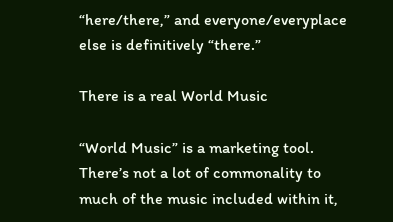“here/there,” and everyone/everyplace else is definitively “there.”

There is a real World Music

“World Music” is a marketing tool. There’s not a lot of commonality to much of the music included within it,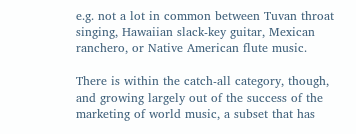e.g. not a lot in common between Tuvan throat singing, Hawaiian slack-key guitar, Mexican ranchero, or Native American flute music.

There is within the catch-all category, though, and growing largely out of the success of the marketing of world music, a subset that has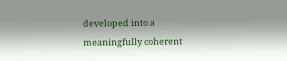developed into a meaningfully coherent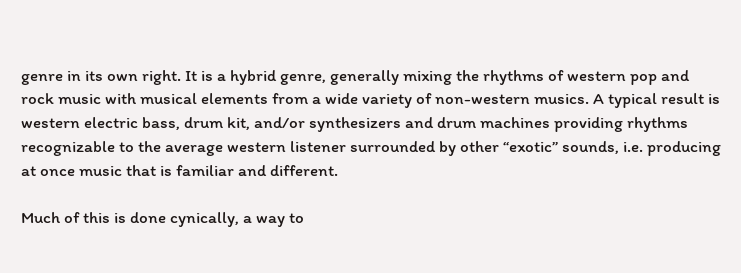genre in its own right. It is a hybrid genre, generally mixing the rhythms of western pop and rock music with musical elements from a wide variety of non-western musics. A typical result is western electric bass, drum kit, and/or synthesizers and drum machines providing rhythms recognizable to the average western listener surrounded by other “exotic” sounds, i.e. producing at once music that is familiar and different.

Much of this is done cynically, a way to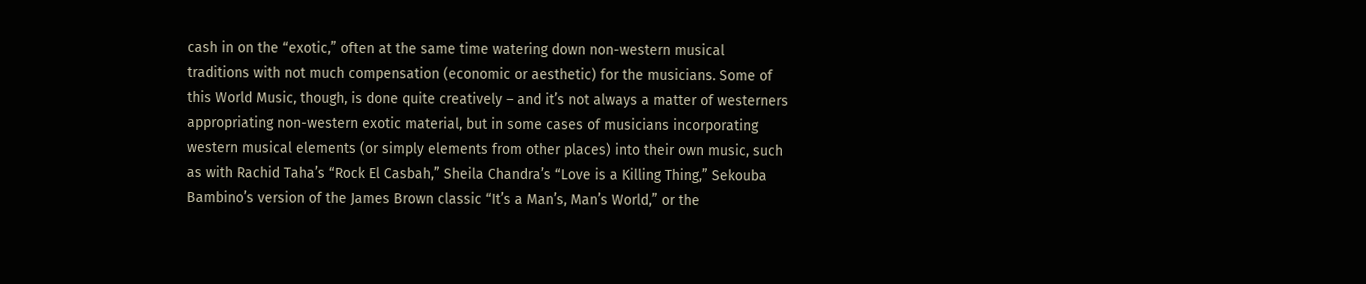cash in on the “exotic,” often at the same time watering down non-western musical traditions with not much compensation (economic or aesthetic) for the musicians. Some of this World Music, though, is done quite creatively – and it’s not always a matter of westerners appropriating non-western exotic material, but in some cases of musicians incorporating western musical elements (or simply elements from other places) into their own music, such as with Rachid Taha’s “Rock El Casbah,” Sheila Chandra’s “Love is a Killing Thing,” Sekouba Bambino’s version of the James Brown classic “It’s a Man’s, Man’s World,” or the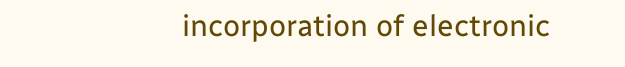incorporation of electronic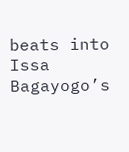beats into Issa Bagayogo’s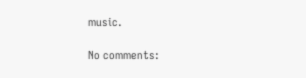music.

No comments: